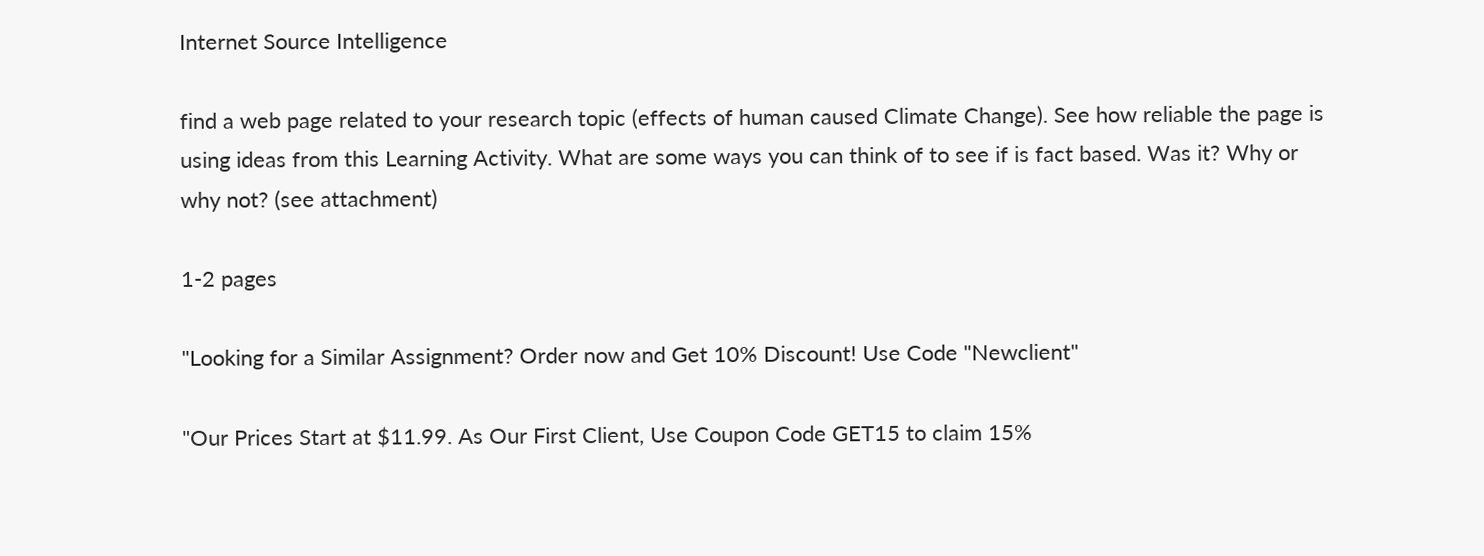Internet Source Intelligence

find a web page related to your research topic (effects of human caused Climate Change). See how reliable the page is using ideas from this Learning Activity. What are some ways you can think of to see if is fact based. Was it? Why or why not? (see attachment)

1-2 pages

"Looking for a Similar Assignment? Order now and Get 10% Discount! Use Code "Newclient"

"Our Prices Start at $11.99. As Our First Client, Use Coupon Code GET15 to claim 15%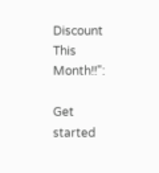Discount This Month!!":

Get started